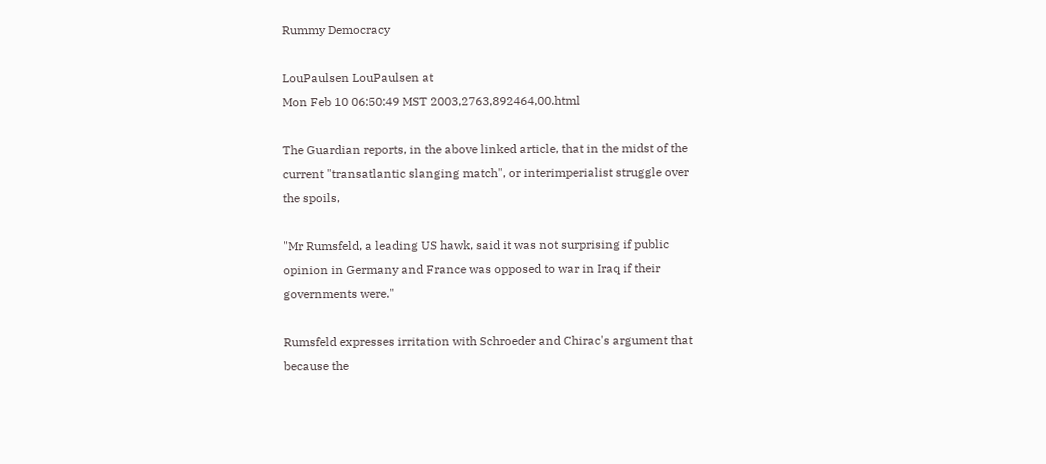Rummy Democracy

LouPaulsen LouPaulsen at
Mon Feb 10 06:50:49 MST 2003,2763,892464,00.html

The Guardian reports, in the above linked article, that in the midst of the
current "transatlantic slanging match", or interimperialist struggle over
the spoils,

"Mr Rumsfeld, a leading US hawk, said it was not surprising if public
opinion in Germany and France was opposed to war in Iraq if their
governments were."

Rumsfeld expresses irritation with Schroeder and Chirac's argument that
because the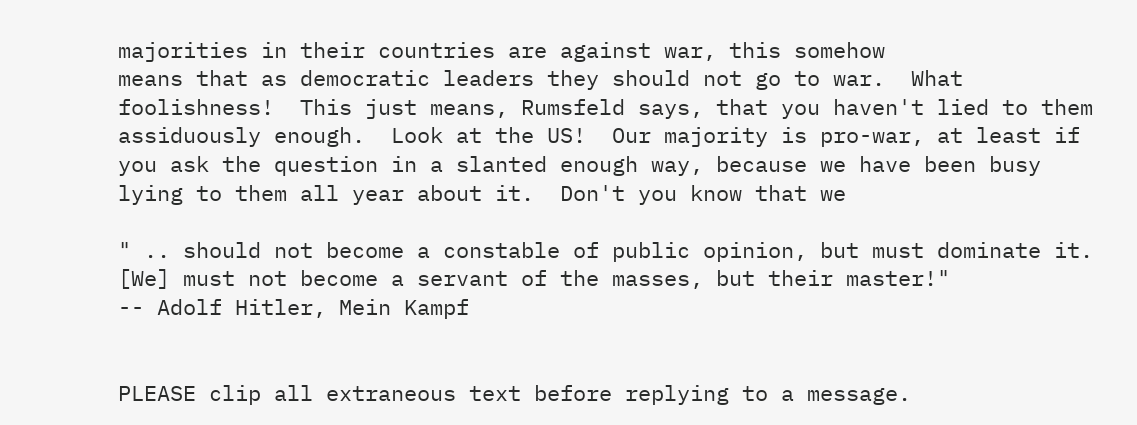majorities in their countries are against war, this somehow
means that as democratic leaders they should not go to war.  What
foolishness!  This just means, Rumsfeld says, that you haven't lied to them
assiduously enough.  Look at the US!  Our majority is pro-war, at least if
you ask the question in a slanted enough way, because we have been busy
lying to them all year about it.  Don't you know that we

" .. should not become a constable of public opinion, but must dominate it.
[We] must not become a servant of the masses, but their master!"
-- Adolf Hitler, Mein Kampf


PLEASE clip all extraneous text before replying to a message.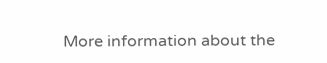More information about the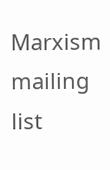Marxism mailing list